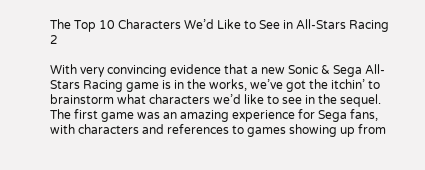The Top 10 Characters We’d Like to See in All-Stars Racing 2

With very convincing evidence that a new Sonic & Sega All-Stars Racing game is in the works, we’ve got the itchin’ to brainstorm what characters we’d like to see in the sequel. The first game was an amazing experience for Sega fans, with characters and references to games showing up from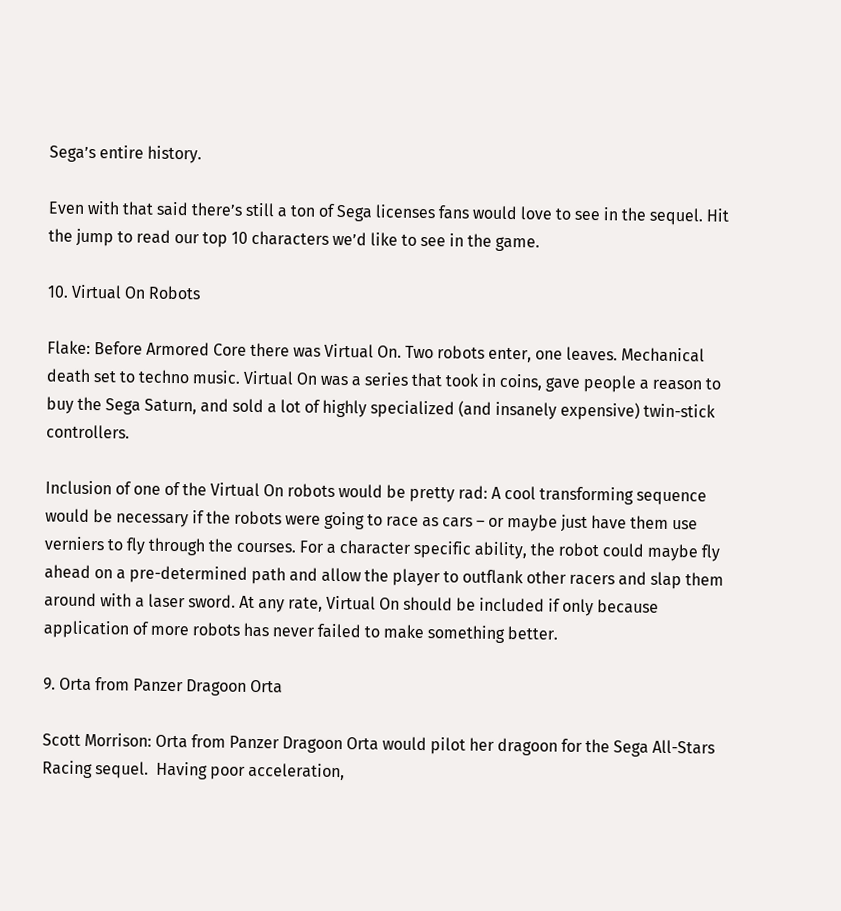Sega’s entire history.

Even with that said there’s still a ton of Sega licenses fans would love to see in the sequel. Hit the jump to read our top 10 characters we’d like to see in the game.

10. Virtual On Robots

Flake: Before Armored Core there was Virtual On. Two robots enter, one leaves. Mechanical death set to techno music. Virtual On was a series that took in coins, gave people a reason to buy the Sega Saturn, and sold a lot of highly specialized (and insanely expensive) twin-stick controllers.

Inclusion of one of the Virtual On robots would be pretty rad: A cool transforming sequence would be necessary if the robots were going to race as cars – or maybe just have them use verniers to fly through the courses. For a character specific ability, the robot could maybe fly ahead on a pre-determined path and allow the player to outflank other racers and slap them around with a laser sword. At any rate, Virtual On should be included if only because application of more robots has never failed to make something better.

9. Orta from Panzer Dragoon Orta

Scott Morrison: Orta from Panzer Dragoon Orta would pilot her dragoon for the Sega All-Stars Racing sequel.  Having poor acceleration,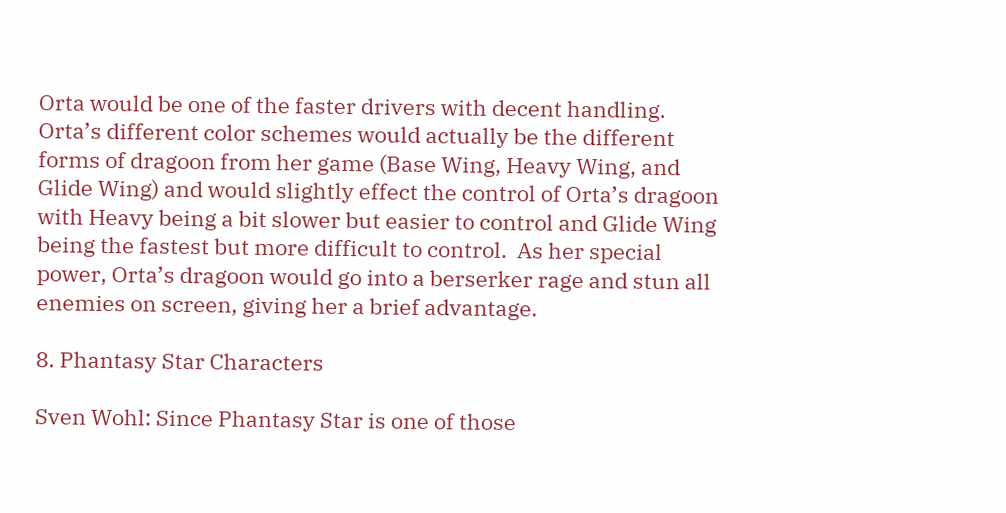Orta would be one of the faster drivers with decent handling.  Orta’s different color schemes would actually be the different forms of dragoon from her game (Base Wing, Heavy Wing, and Glide Wing) and would slightly effect the control of Orta’s dragoon with Heavy being a bit slower but easier to control and Glide Wing being the fastest but more difficult to control.  As her special power, Orta’s dragoon would go into a berserker rage and stun all enemies on screen, giving her a brief advantage.

8. Phantasy Star Characters

Sven Wohl: Since Phantasy Star is one of those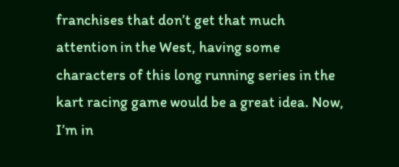franchises that don’t get that much attention in the West, having some characters of this long running series in the kart racing game would be a great idea. Now, I’m in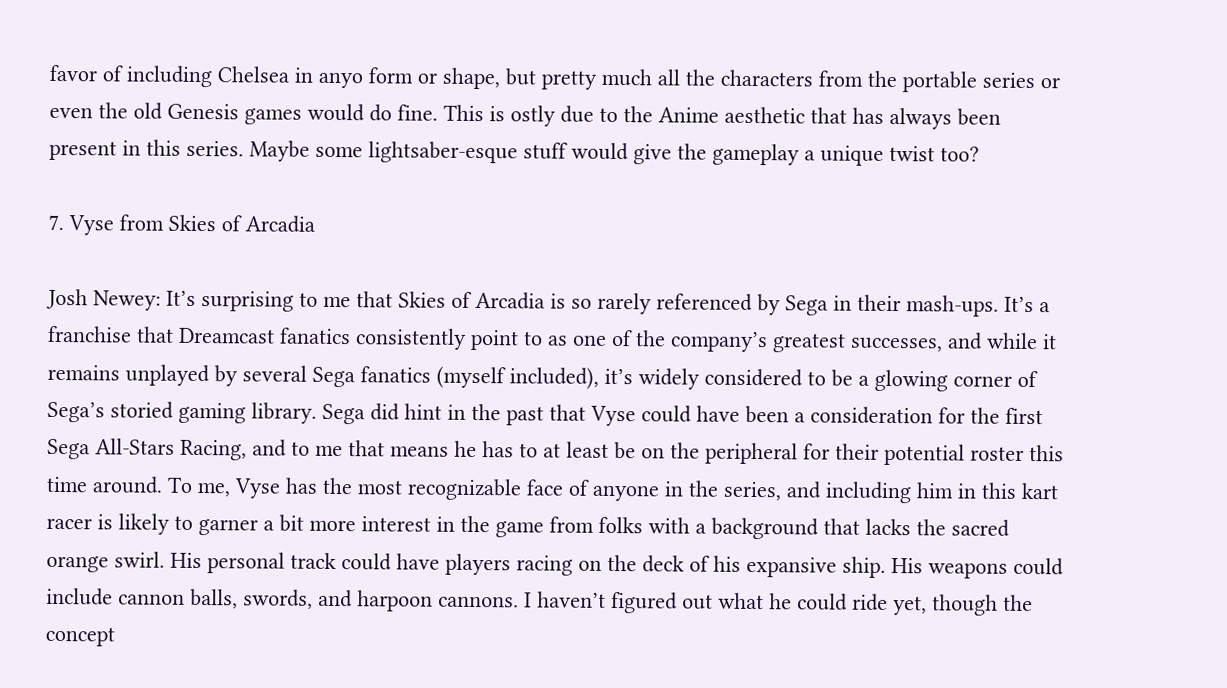favor of including Chelsea in anyo form or shape, but pretty much all the characters from the portable series or even the old Genesis games would do fine. This is ostly due to the Anime aesthetic that has always been present in this series. Maybe some lightsaber-esque stuff would give the gameplay a unique twist too?

7. Vyse from Skies of Arcadia

Josh Newey: It’s surprising to me that Skies of Arcadia is so rarely referenced by Sega in their mash-ups. It’s a franchise that Dreamcast fanatics consistently point to as one of the company’s greatest successes, and while it remains unplayed by several Sega fanatics (myself included), it’s widely considered to be a glowing corner of Sega’s storied gaming library. Sega did hint in the past that Vyse could have been a consideration for the first Sega All-Stars Racing, and to me that means he has to at least be on the peripheral for their potential roster this time around. To me, Vyse has the most recognizable face of anyone in the series, and including him in this kart racer is likely to garner a bit more interest in the game from folks with a background that lacks the sacred orange swirl. His personal track could have players racing on the deck of his expansive ship. His weapons could include cannon balls, swords, and harpoon cannons. I haven’t figured out what he could ride yet, though the concept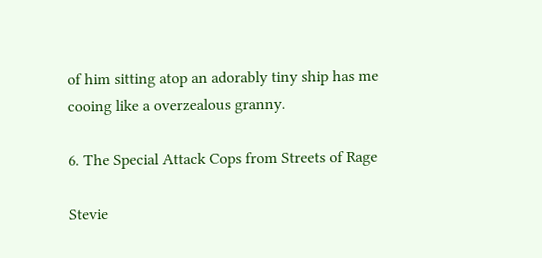of him sitting atop an adorably tiny ship has me cooing like a overzealous granny.

6. The Special Attack Cops from Streets of Rage

Stevie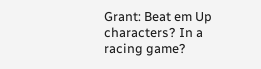Grant: Beat em Up characters? In a racing game?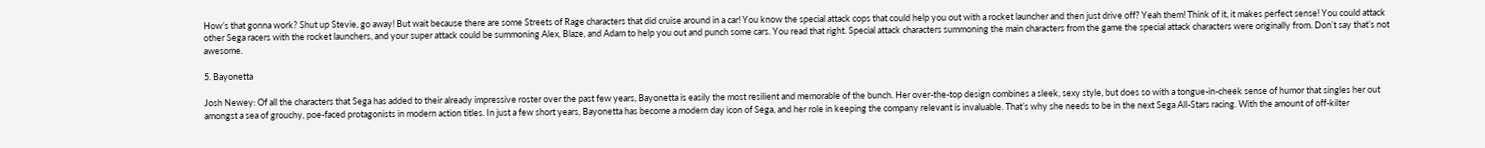How’s that gonna work? Shut up Stevie, go away! But wait because there are some Streets of Rage characters that did cruise around in a car! You know the special attack cops that could help you out with a rocket launcher and then just drive off? Yeah them! Think of it, it makes perfect sense! You could attack other Sega racers with the rocket launchers, and your super attack could be summoning Alex, Blaze, and Adam to help you out and punch some cars. You read that right. Special attack characters summoning the main characters from the game the special attack characters were originally from. Don’t say that’s not awesome.

5. Bayonetta

Josh Newey: Of all the characters that Sega has added to their already impressive roster over the past few years, Bayonetta is easily the most resilient and memorable of the bunch. Her over-the-top design combines a sleek, sexy style, but does so with a tongue-in-cheek sense of humor that singles her out amongst a sea of grouchy, poe-faced protagonists in modern action titles. In just a few short years, Bayonetta has become a modern day icon of Sega, and her role in keeping the company relevant is invaluable. That’s why she needs to be in the next Sega All-Stars racing. With the amount of off-kilter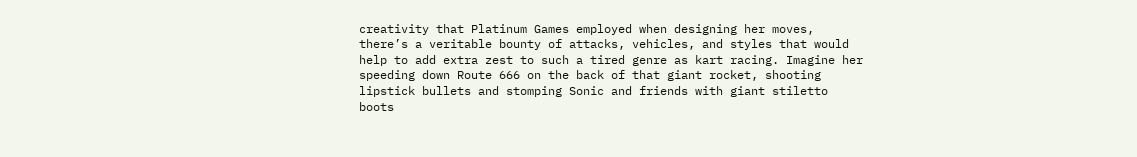creativity that Platinum Games employed when designing her moves, there’s a veritable bounty of attacks, vehicles, and styles that would help to add extra zest to such a tired genre as kart racing. Imagine her speeding down Route 666 on the back of that giant rocket, shooting lipstick bullets and stomping Sonic and friends with giant stiletto boots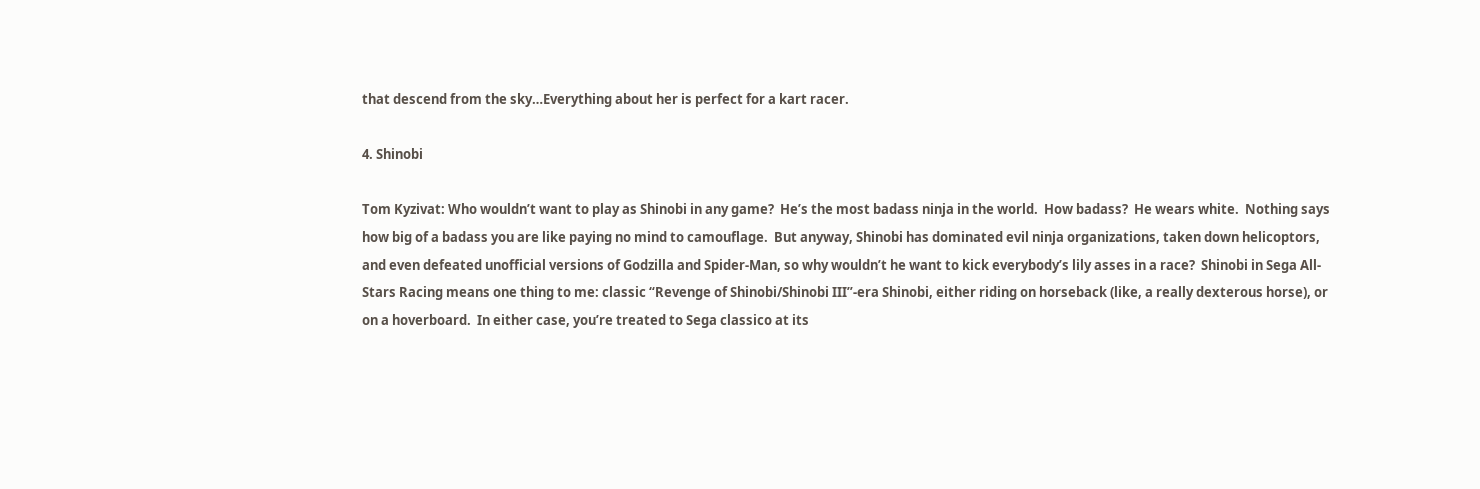that descend from the sky…Everything about her is perfect for a kart racer.

4. Shinobi

Tom Kyzivat: Who wouldn’t want to play as Shinobi in any game?  He’s the most badass ninja in the world.  How badass?  He wears white.  Nothing says how big of a badass you are like paying no mind to camouflage.  But anyway, Shinobi has dominated evil ninja organizations, taken down helicoptors, and even defeated unofficial versions of Godzilla and Spider-Man, so why wouldn’t he want to kick everybody’s lily asses in a race?  Shinobi in Sega All-Stars Racing means one thing to me: classic “Revenge of Shinobi/Shinobi III”-era Shinobi, either riding on horseback (like, a really dexterous horse), or on a hoverboard.  In either case, you’re treated to Sega classico at its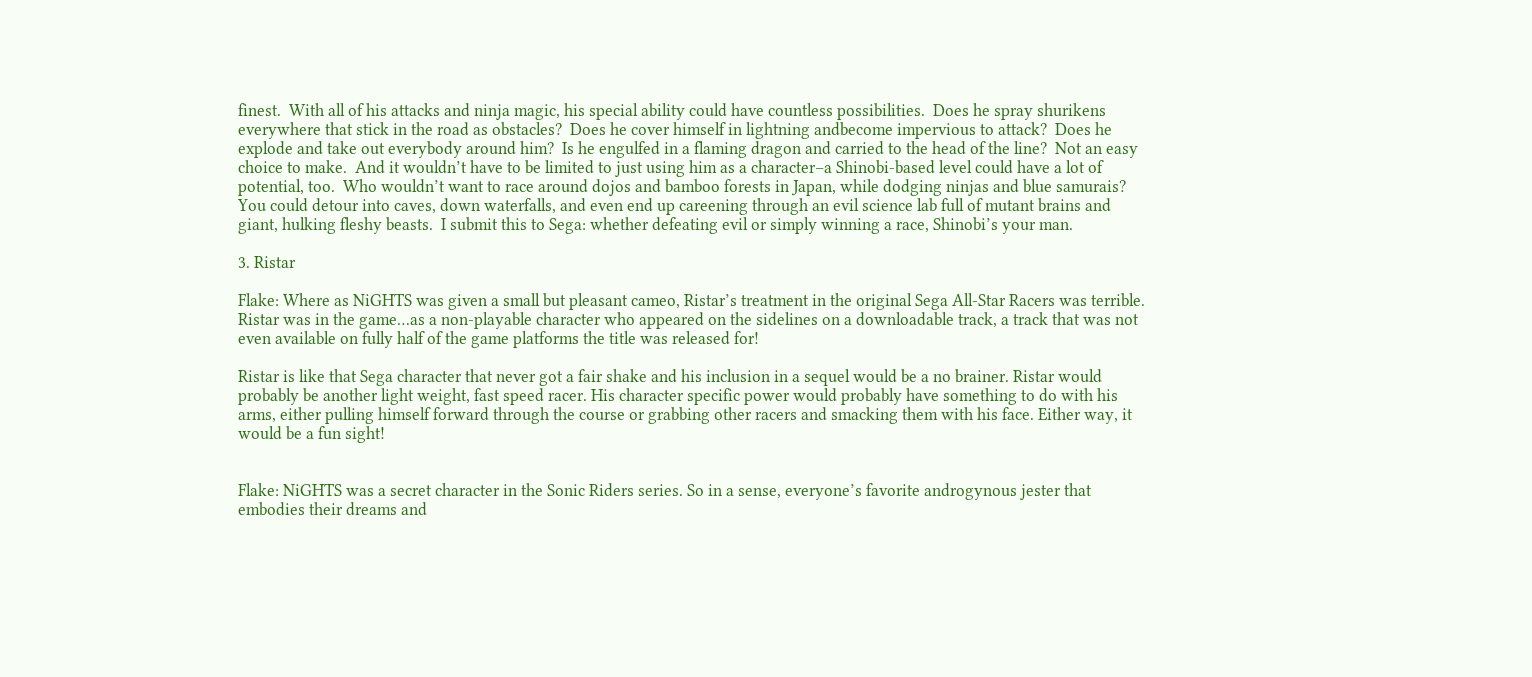finest.  With all of his attacks and ninja magic, his special ability could have countless possibilities.  Does he spray shurikens everywhere that stick in the road as obstacles?  Does he cover himself in lightning andbecome impervious to attack?  Does he explode and take out everybody around him?  Is he engulfed in a flaming dragon and carried to the head of the line?  Not an easy choice to make.  And it wouldn’t have to be limited to just using him as a character–a Shinobi-based level could have a lot of potential, too.  Who wouldn’t want to race around dojos and bamboo forests in Japan, while dodging ninjas and blue samurais?  You could detour into caves, down waterfalls, and even end up careening through an evil science lab full of mutant brains and giant, hulking fleshy beasts.  I submit this to Sega: whether defeating evil or simply winning a race, Shinobi’s your man.

3. Ristar

Flake: Where as NiGHTS was given a small but pleasant cameo, Ristar’s treatment in the original Sega All-Star Racers was terrible. Ristar was in the game…as a non-playable character who appeared on the sidelines on a downloadable track, a track that was not even available on fully half of the game platforms the title was released for!

Ristar is like that Sega character that never got a fair shake and his inclusion in a sequel would be a no brainer. Ristar would probably be another light weight, fast speed racer. His character specific power would probably have something to do with his arms, either pulling himself forward through the course or grabbing other racers and smacking them with his face. Either way, it would be a fun sight!


Flake: NiGHTS was a secret character in the Sonic Riders series. So in a sense, everyone’s favorite androgynous jester that embodies their dreams and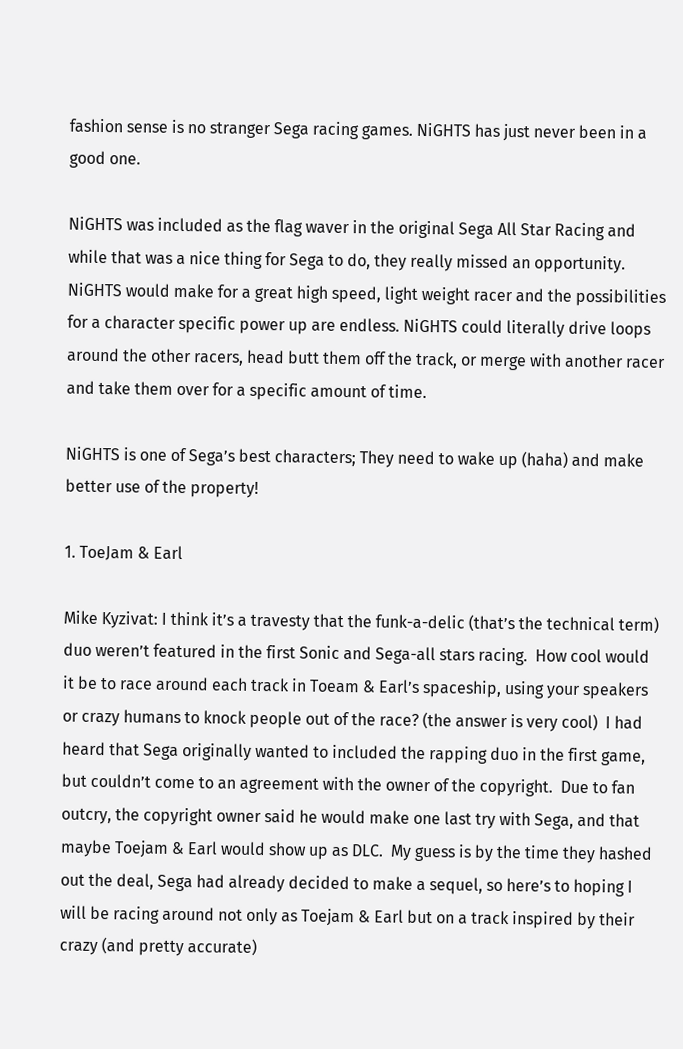fashion sense is no stranger Sega racing games. NiGHTS has just never been in a good one.

NiGHTS was included as the flag waver in the original Sega All Star Racing and while that was a nice thing for Sega to do, they really missed an opportunity. NiGHTS would make for a great high speed, light weight racer and the possibilities for a character specific power up are endless. NiGHTS could literally drive loops around the other racers, head butt them off the track, or merge with another racer and take them over for a specific amount of time.

NiGHTS is one of Sega’s best characters; They need to wake up (haha) and make better use of the property!

1. ToeJam & Earl

Mike Kyzivat: I think it’s a travesty that the funk-a-delic (that’s the technical term) duo weren’t featured in the first Sonic and Sega-all stars racing.  How cool would it be to race around each track in Toeam & Earl’s spaceship, using your speakers or crazy humans to knock people out of the race? (the answer is very cool)  I had heard that Sega originally wanted to included the rapping duo in the first game, but couldn’t come to an agreement with the owner of the copyright.  Due to fan outcry, the copyright owner said he would make one last try with Sega, and that maybe Toejam & Earl would show up as DLC.  My guess is by the time they hashed out the deal, Sega had already decided to make a sequel, so here’s to hoping I will be racing around not only as Toejam & Earl but on a track inspired by their crazy (and pretty accurate)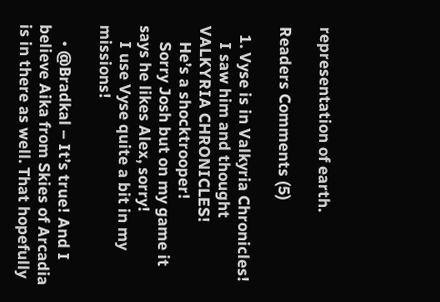representation of earth.

Readers Comments (5)

  1. Vyse is in Valkyria Chronicles!
    I saw him and thought VALKYRIA CHRONICLES!
    He’s a shocktrooper!
    Sorry Josh but on my game it says he likes Alex, sorry!
    I use Vyse quite a bit in my missions!

    • @Bradkal – It’s true! And I believe Aika from Skies of Arcadia is in there as well. That hopefully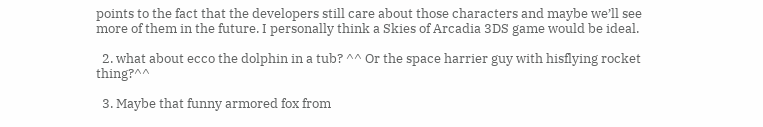points to the fact that the developers still care about those characters and maybe we’ll see more of them in the future. I personally think a Skies of Arcadia 3DS game would be ideal.

  2. what about ecco the dolphin in a tub? ^^ Or the space harrier guy with hisflying rocket thing?^^

  3. Maybe that funny armored fox from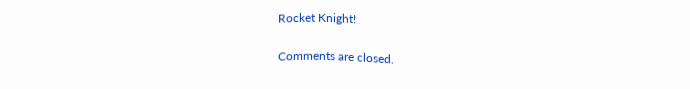Rocket Knight!

Comments are closed.